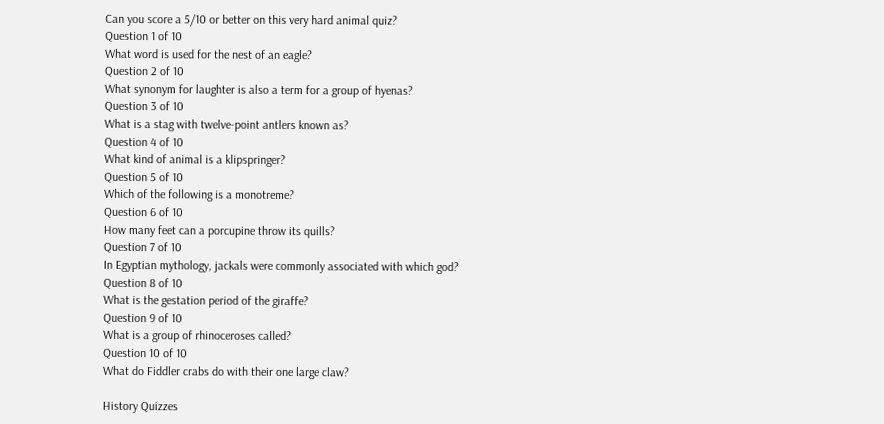Can you score a 5/10 or better on this very hard animal quiz?
Question 1 of 10
What word is used for the nest of an eagle?
Question 2 of 10
What synonym for laughter is also a term for a group of hyenas?
Question 3 of 10
What is a stag with twelve-point antlers known as?
Question 4 of 10
What kind of animal is a klipspringer?
Question 5 of 10
Which of the following is a monotreme?
Question 6 of 10
How many feet can a porcupine throw its quills?
Question 7 of 10
In Egyptian mythology, jackals were commonly associated with which god?
Question 8 of 10
What is the gestation period of the giraffe?
Question 9 of 10
What is a group of rhinoceroses called?
Question 10 of 10
What do Fiddler crabs do with their one large claw?

History Quizzes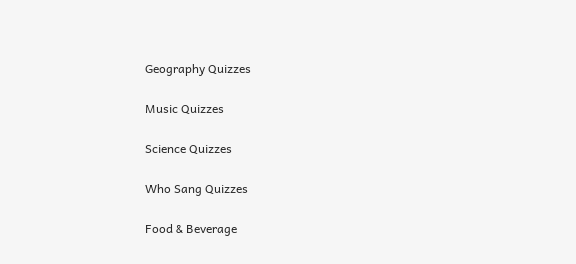Geography Quizzes

Music Quizzes

Science Quizzes

Who Sang Quizzes

Food & Beverage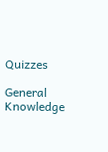Quizzes

General Knowledge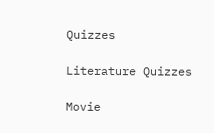Quizzes

Literature Quizzes

Movie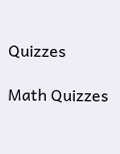Quizzes

Math Quizzes